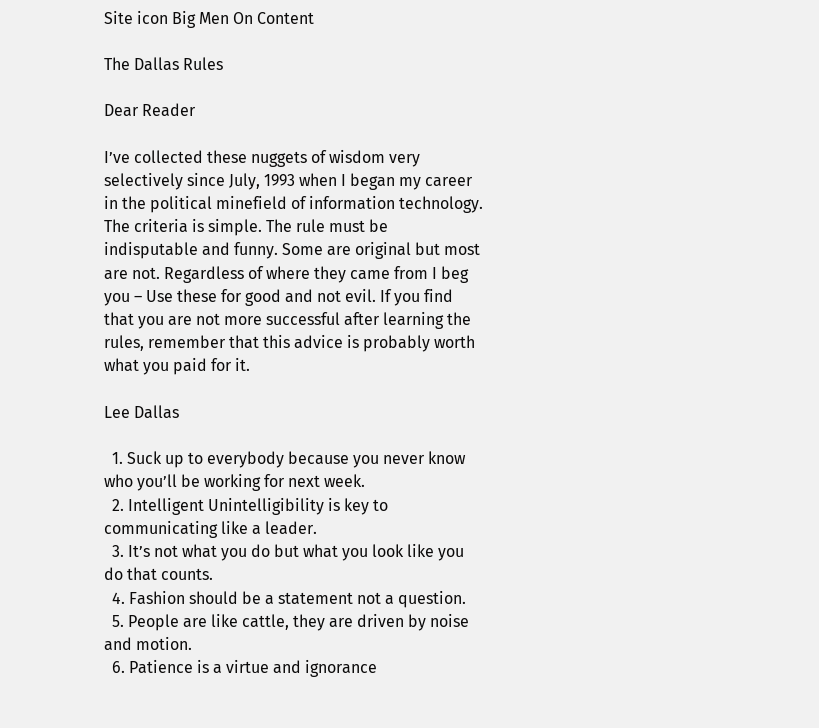Site icon Big Men On Content

The Dallas Rules

Dear Reader

I’ve collected these nuggets of wisdom very selectively since July, 1993 when I began my career in the political minefield of information technology. The criteria is simple. The rule must be indisputable and funny. Some are original but most are not. Regardless of where they came from I beg you – Use these for good and not evil. If you find that you are not more successful after learning the rules, remember that this advice is probably worth what you paid for it.

Lee Dallas

  1. Suck up to everybody because you never know who you’ll be working for next week.
  2. Intelligent Unintelligibility is key to communicating like a leader.
  3. It’s not what you do but what you look like you do that counts.
  4. Fashion should be a statement not a question.
  5. People are like cattle, they are driven by noise and motion.
  6. Patience is a virtue and ignorance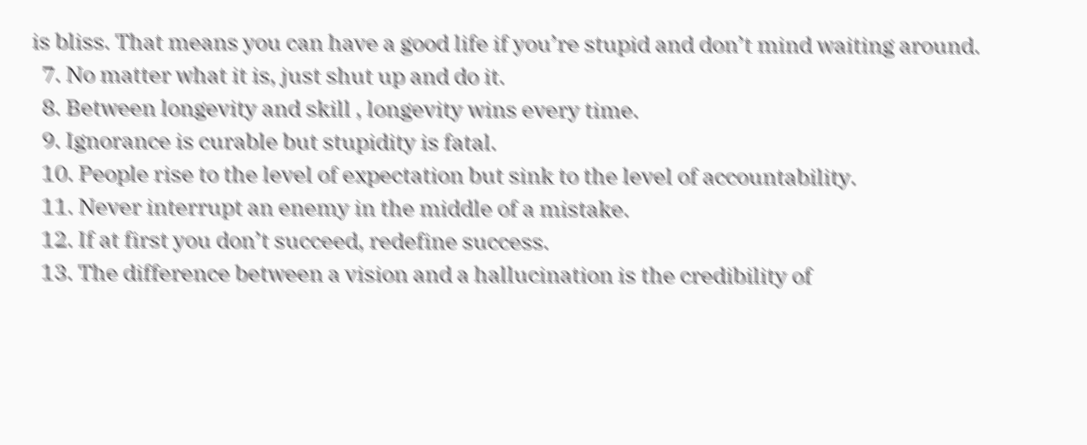is bliss. That means you can have a good life if you’re stupid and don’t mind waiting around.
  7. No matter what it is, just shut up and do it.
  8. Between longevity and skill , longevity wins every time.
  9. Ignorance is curable but stupidity is fatal.
  10. People rise to the level of expectation but sink to the level of accountability.
  11. Never interrupt an enemy in the middle of a mistake.
  12. If at first you don’t succeed, redefine success.
  13. The difference between a vision and a hallucination is the credibility of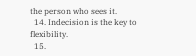the person who sees it.
  14. Indecision is the key to flexibility.
  15.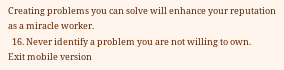Creating problems you can solve will enhance your reputation as a miracle worker.
  16. Never identify a problem you are not willing to own.
Exit mobile version